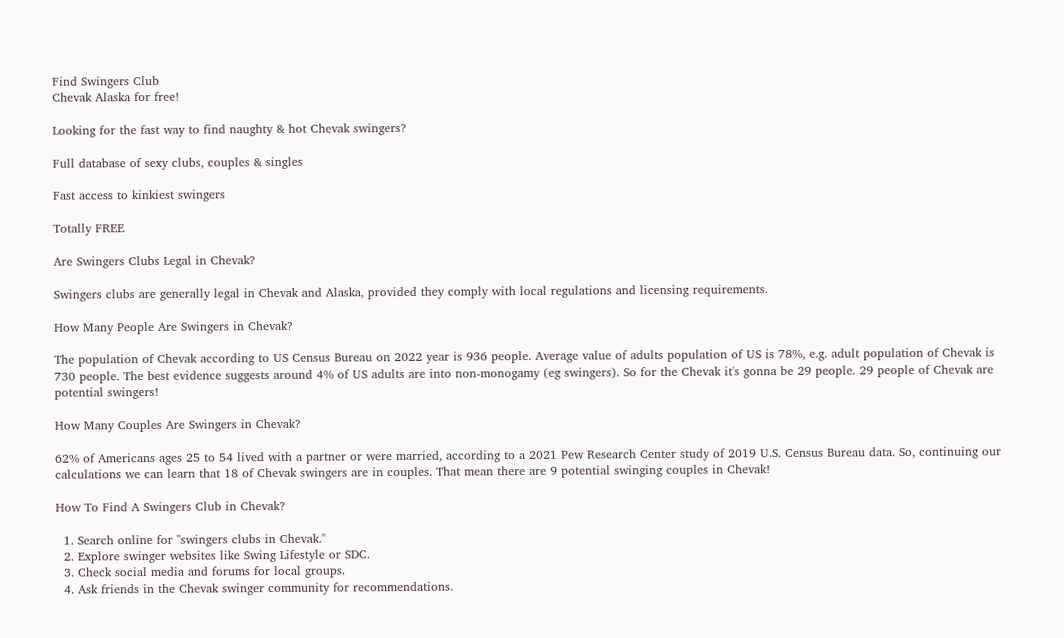Find Swingers Club
Chevak Alaska for free!

Looking for the fast way to find naughty & hot Chevak swingers?

Full database of sexy clubs, couples & singles

Fast access to kinkiest swingers

Totally FREE

Are Swingers Clubs Legal in Chevak?

Swingers clubs are generally legal in Chevak and Alaska, provided they comply with local regulations and licensing requirements.

How Many People Are Swingers in Chevak?

The population of Chevak according to US Census Bureau on 2022 year is 936 people. Average value of adults population of US is 78%, e.g. adult population of Chevak is 730 people. The best evidence suggests around 4% of US adults are into non-monogamy (eg swingers). So for the Chevak it's gonna be 29 people. 29 people of Chevak are potential swingers!

How Many Couples Are Swingers in Chevak?

62% of Americans ages 25 to 54 lived with a partner or were married, according to a 2021 Pew Research Center study of 2019 U.S. Census Bureau data. So, continuing our calculations we can learn that 18 of Chevak swingers are in couples. That mean there are 9 potential swinging couples in Chevak!

How To Find A Swingers Club in Chevak?

  1. Search online for "swingers clubs in Chevak."
  2. Explore swinger websites like Swing Lifestyle or SDC.
  3. Check social media and forums for local groups.
  4. Ask friends in the Chevak swinger community for recommendations.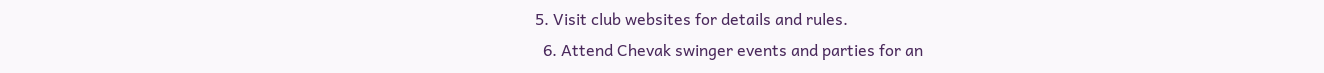5. Visit club websites for details and rules.
  6. Attend Chevak swinger events and parties for an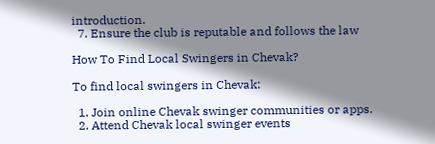introduction.
  7. Ensure the club is reputable and follows the law

How To Find Local Swingers in Chevak?

To find local swingers in Chevak:

  1. Join online Chevak swinger communities or apps.
  2. Attend Chevak local swinger events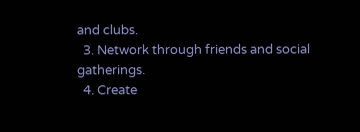and clubs.
  3. Network through friends and social gatherings.
  4. Create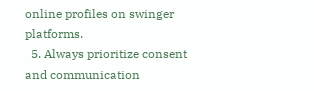online profiles on swinger platforms.
  5. Always prioritize consent and communication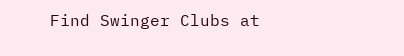Find Swinger Clubs at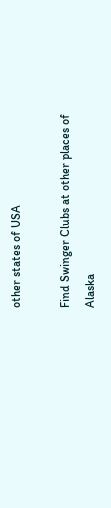other states of USA

Find Swinger Clubs at other places of Alaska